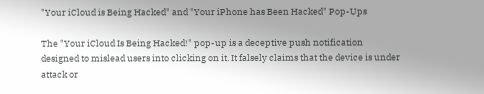"Your iCloud is Being Hacked" and "Your iPhone has Been Hacked" Pop-Ups

The "Your iCloud Is Being Hacked!" pop-up is a deceptive push notification designed to mislead users into clicking on it. It falsely claims that the device is under attack or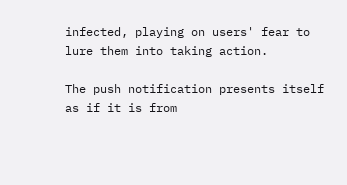infected, playing on users' fear to lure them into taking action.

The push notification presents itself as if it is from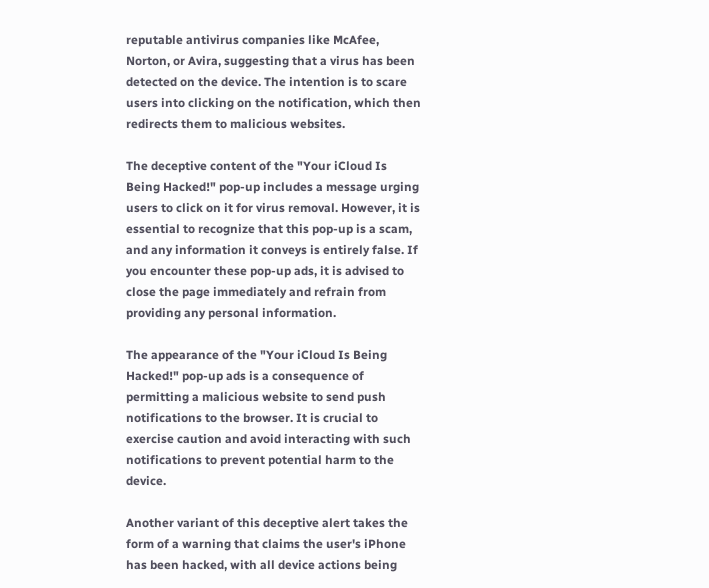reputable antivirus companies like McAfee, Norton, or Avira, suggesting that a virus has been detected on the device. The intention is to scare users into clicking on the notification, which then redirects them to malicious websites.

The deceptive content of the "Your iCloud Is Being Hacked!" pop-up includes a message urging users to click on it for virus removal. However, it is essential to recognize that this pop-up is a scam, and any information it conveys is entirely false. If you encounter these pop-up ads, it is advised to close the page immediately and refrain from providing any personal information.

The appearance of the "Your iCloud Is Being Hacked!" pop-up ads is a consequence of permitting a malicious website to send push notifications to the browser. It is crucial to exercise caution and avoid interacting with such notifications to prevent potential harm to the device.

Another variant of this deceptive alert takes the form of a warning that claims the user's iPhone has been hacked, with all device actions being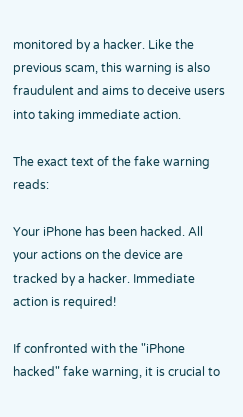monitored by a hacker. Like the previous scam, this warning is also fraudulent and aims to deceive users into taking immediate action.

The exact text of the fake warning reads:

Your iPhone has been hacked. All your actions on the device are tracked by a hacker. Immediate action is required!

If confronted with the "iPhone hacked" fake warning, it is crucial to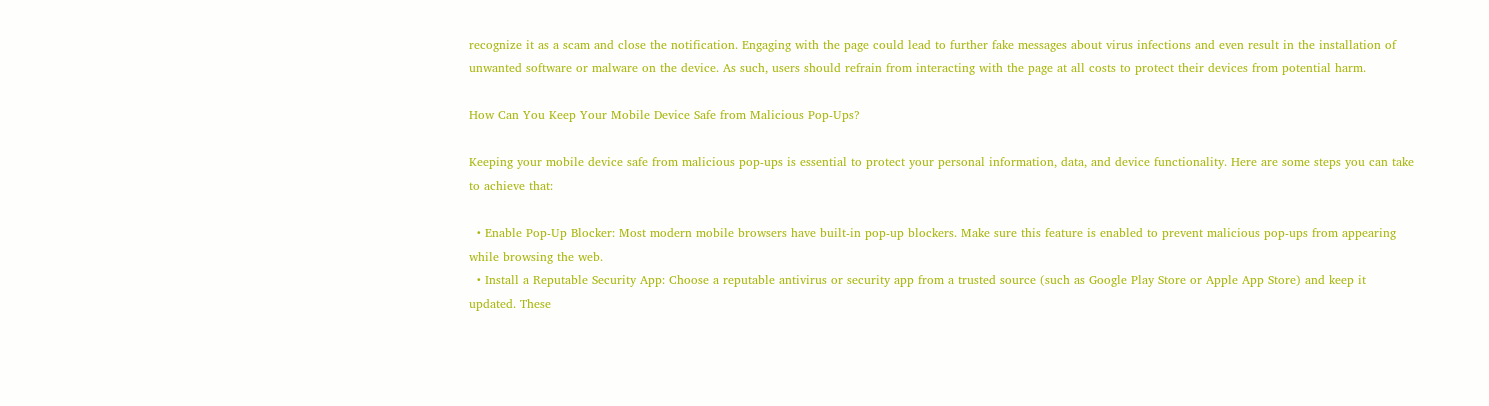recognize it as a scam and close the notification. Engaging with the page could lead to further fake messages about virus infections and even result in the installation of unwanted software or malware on the device. As such, users should refrain from interacting with the page at all costs to protect their devices from potential harm.

How Can You Keep Your Mobile Device Safe from Malicious Pop-Ups?

Keeping your mobile device safe from malicious pop-ups is essential to protect your personal information, data, and device functionality. Here are some steps you can take to achieve that:

  • Enable Pop-Up Blocker: Most modern mobile browsers have built-in pop-up blockers. Make sure this feature is enabled to prevent malicious pop-ups from appearing while browsing the web.
  • Install a Reputable Security App: Choose a reputable antivirus or security app from a trusted source (such as Google Play Store or Apple App Store) and keep it updated. These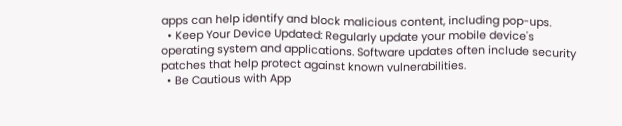apps can help identify and block malicious content, including pop-ups.
  • Keep Your Device Updated: Regularly update your mobile device's operating system and applications. Software updates often include security patches that help protect against known vulnerabilities.
  • Be Cautious with App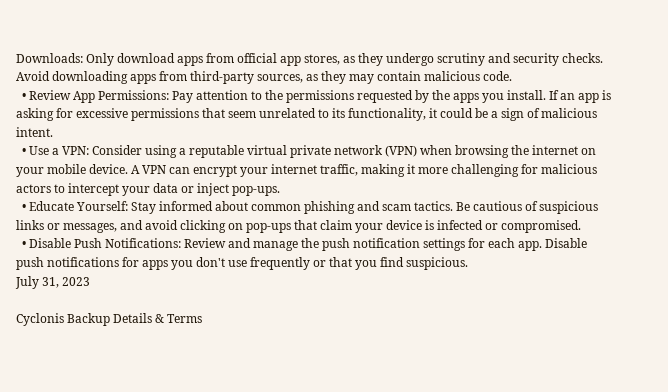Downloads: Only download apps from official app stores, as they undergo scrutiny and security checks. Avoid downloading apps from third-party sources, as they may contain malicious code.
  • Review App Permissions: Pay attention to the permissions requested by the apps you install. If an app is asking for excessive permissions that seem unrelated to its functionality, it could be a sign of malicious intent.
  • Use a VPN: Consider using a reputable virtual private network (VPN) when browsing the internet on your mobile device. A VPN can encrypt your internet traffic, making it more challenging for malicious actors to intercept your data or inject pop-ups.
  • Educate Yourself: Stay informed about common phishing and scam tactics. Be cautious of suspicious links or messages, and avoid clicking on pop-ups that claim your device is infected or compromised.
  • Disable Push Notifications: Review and manage the push notification settings for each app. Disable push notifications for apps you don't use frequently or that you find suspicious.
July 31, 2023

Cyclonis Backup Details & Terms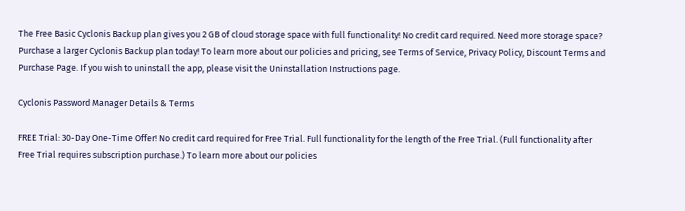The Free Basic Cyclonis Backup plan gives you 2 GB of cloud storage space with full functionality! No credit card required. Need more storage space? Purchase a larger Cyclonis Backup plan today! To learn more about our policies and pricing, see Terms of Service, Privacy Policy, Discount Terms and Purchase Page. If you wish to uninstall the app, please visit the Uninstallation Instructions page.

Cyclonis Password Manager Details & Terms

FREE Trial: 30-Day One-Time Offer! No credit card required for Free Trial. Full functionality for the length of the Free Trial. (Full functionality after Free Trial requires subscription purchase.) To learn more about our policies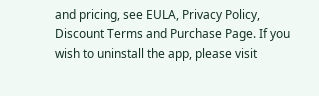and pricing, see EULA, Privacy Policy, Discount Terms and Purchase Page. If you wish to uninstall the app, please visit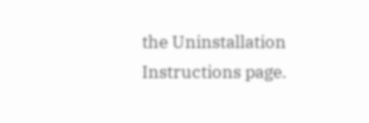the Uninstallation Instructions page.